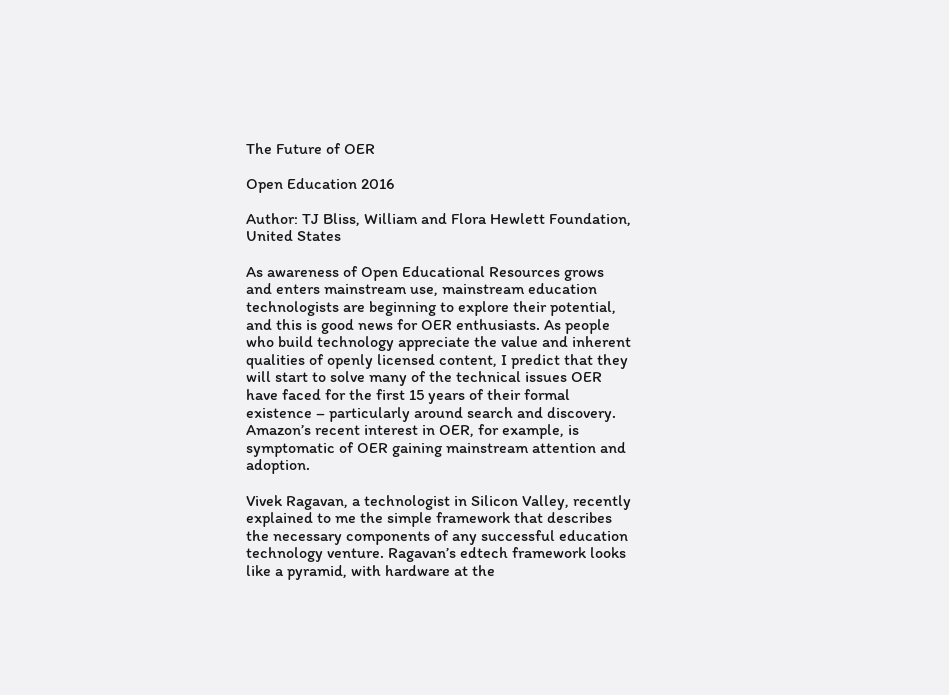The Future of OER

Open Education 2016

Author: TJ Bliss, William and Flora Hewlett Foundation, United States

As awareness of Open Educational Resources grows and enters mainstream use, mainstream education technologists are beginning to explore their potential, and this is good news for OER enthusiasts. As people who build technology appreciate the value and inherent qualities of openly licensed content, I predict that they will start to solve many of the technical issues OER have faced for the first 15 years of their formal existence – particularly around search and discovery. Amazon’s recent interest in OER, for example, is symptomatic of OER gaining mainstream attention and adoption.

Vivek Ragavan, a technologist in Silicon Valley, recently explained to me the simple framework that describes the necessary components of any successful education technology venture. Ragavan’s edtech framework looks like a pyramid, with hardware at the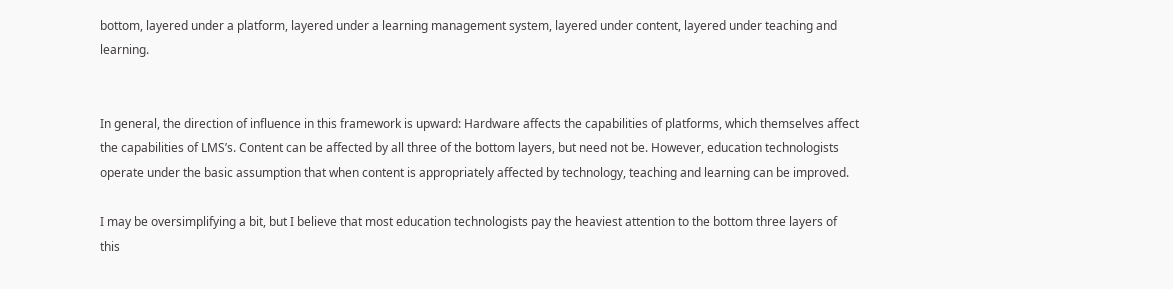bottom, layered under a platform, layered under a learning management system, layered under content, layered under teaching and learning.


In general, the direction of influence in this framework is upward: Hardware affects the capabilities of platforms, which themselves affect the capabilities of LMS’s. Content can be affected by all three of the bottom layers, but need not be. However, education technologists operate under the basic assumption that when content is appropriately affected by technology, teaching and learning can be improved.

I may be oversimplifying a bit, but I believe that most education technologists pay the heaviest attention to the bottom three layers of this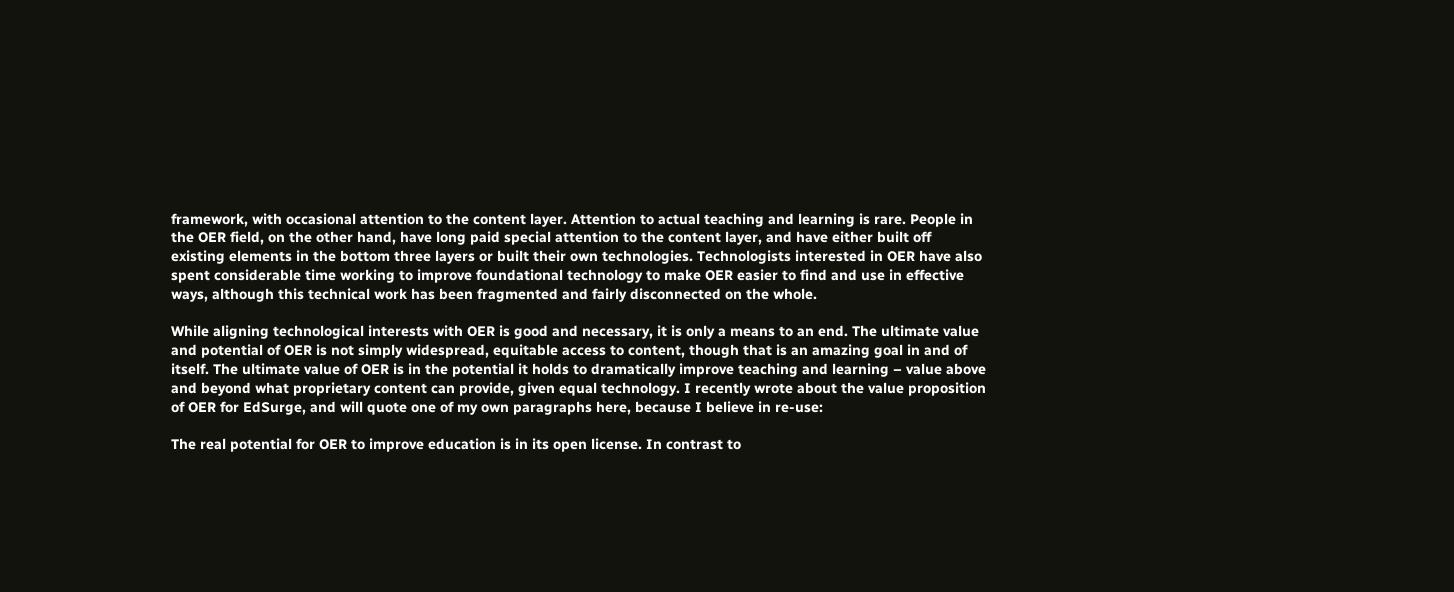framework, with occasional attention to the content layer. Attention to actual teaching and learning is rare. People in the OER field, on the other hand, have long paid special attention to the content layer, and have either built off existing elements in the bottom three layers or built their own technologies. Technologists interested in OER have also spent considerable time working to improve foundational technology to make OER easier to find and use in effective ways, although this technical work has been fragmented and fairly disconnected on the whole.

While aligning technological interests with OER is good and necessary, it is only a means to an end. The ultimate value and potential of OER is not simply widespread, equitable access to content, though that is an amazing goal in and of itself. The ultimate value of OER is in the potential it holds to dramatically improve teaching and learning – value above and beyond what proprietary content can provide, given equal technology. I recently wrote about the value proposition of OER for EdSurge, and will quote one of my own paragraphs here, because I believe in re-use:

The real potential for OER to improve education is in its open license. In contrast to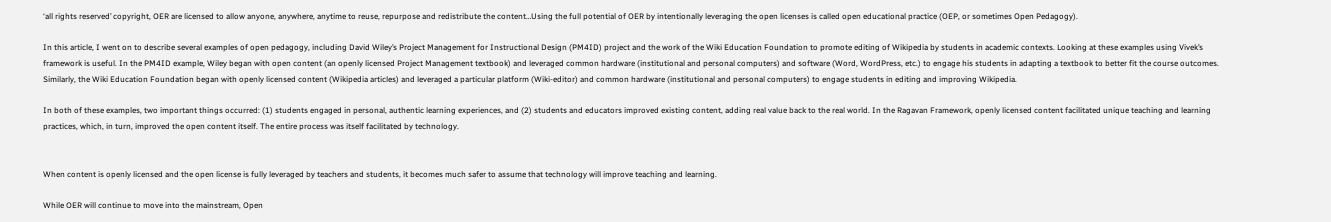‘all rights reserved’ copyright, OER are licensed to allow anyone, anywhere, anytime to reuse, repurpose and redistribute the content…Using the full potential of OER by intentionally leveraging the open licenses is called open educational practice (OEP, or sometimes Open Pedagogy).

In this article, I went on to describe several examples of open pedagogy, including David Wiley’s Project Management for Instructional Design (PM4ID) project and the work of the Wiki Education Foundation to promote editing of Wikipedia by students in academic contexts. Looking at these examples using Vivek’s framework is useful. In the PM4ID example, Wiley began with open content (an openly licensed Project Management textbook) and leveraged common hardware (institutional and personal computers) and software (Word, WordPress, etc.) to engage his students in adapting a textbook to better fit the course outcomes. Similarly, the Wiki Education Foundation began with openly licensed content (Wikipedia articles) and leveraged a particular platform (Wiki-editor) and common hardware (institutional and personal computers) to engage students in editing and improving Wikipedia.

In both of these examples, two important things occurred: (1) students engaged in personal, authentic learning experiences, and (2) students and educators improved existing content, adding real value back to the real world. In the Ragavan Framework, openly licensed content facilitated unique teaching and learning practices, which, in turn, improved the open content itself. The entire process was itself facilitated by technology.


When content is openly licensed and the open license is fully leveraged by teachers and students, it becomes much safer to assume that technology will improve teaching and learning.

While OER will continue to move into the mainstream, Open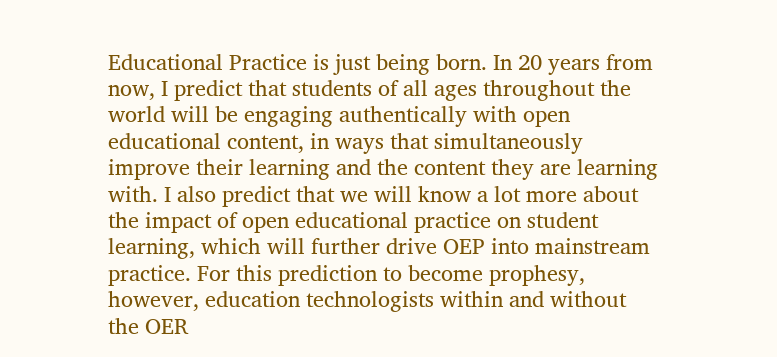Educational Practice is just being born. In 20 years from now, I predict that students of all ages throughout the world will be engaging authentically with open educational content, in ways that simultaneously improve their learning and the content they are learning with. I also predict that we will know a lot more about the impact of open educational practice on student learning, which will further drive OEP into mainstream practice. For this prediction to become prophesy, however, education technologists within and without the OER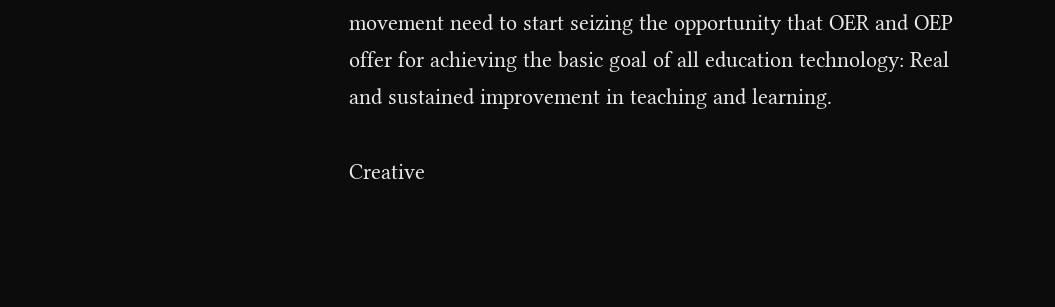movement need to start seizing the opportunity that OER and OEP offer for achieving the basic goal of all education technology: Real and sustained improvement in teaching and learning.

Creative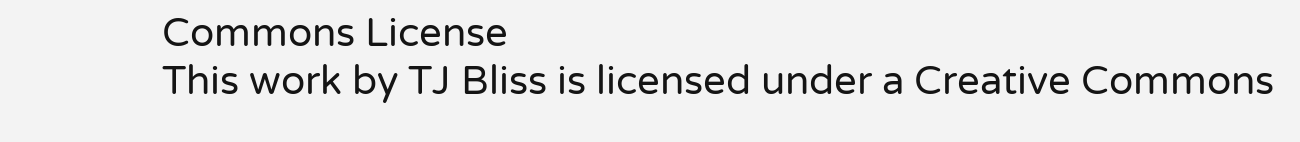Commons License
This work by TJ Bliss is licensed under a Creative Commons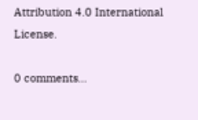Attribution 4.0 International License.

0 comments…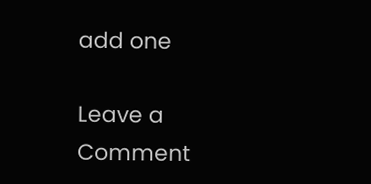add one

Leave a Comment